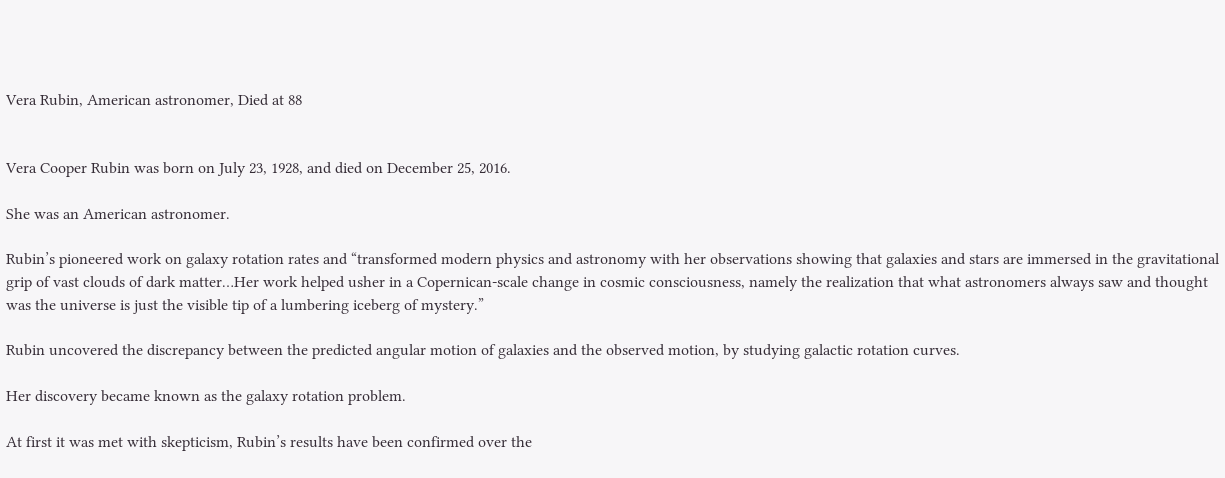Vera Rubin, American astronomer, Died at 88


Vera Cooper Rubin was born on July 23, 1928, and died on December 25, 2016.

She was an American astronomer.

Rubin’s pioneered work on galaxy rotation rates and “transformed modern physics and astronomy with her observations showing that galaxies and stars are immersed in the gravitational grip of vast clouds of dark matter…Her work helped usher in a Copernican-scale change in cosmic consciousness, namely the realization that what astronomers always saw and thought was the universe is just the visible tip of a lumbering iceberg of mystery.”

Rubin uncovered the discrepancy between the predicted angular motion of galaxies and the observed motion, by studying galactic rotation curves.

Her discovery became known as the galaxy rotation problem.

At first it was met with skepticism, Rubin’s results have been confirmed over the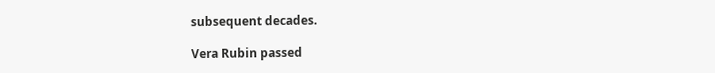subsequent decades.

Vera Rubin passed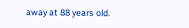away at 88 years old.